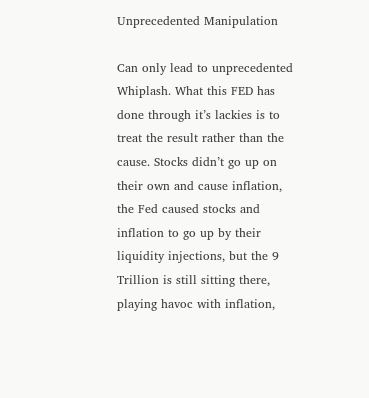Unprecedented Manipulation

Can only lead to unprecedented Whiplash. What this FED has done through it’s lackies is to treat the result rather than the cause. Stocks didn’t go up on their own and cause inflation, the Fed caused stocks and inflation to go up by their liquidity injections, but the 9 Trillion is still sitting there, playing havoc with inflation,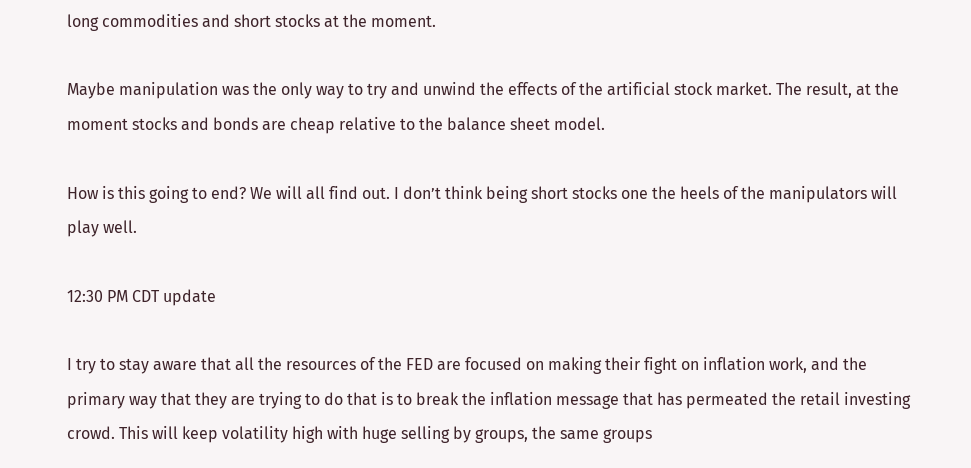long commodities and short stocks at the moment.

Maybe manipulation was the only way to try and unwind the effects of the artificial stock market. The result, at the moment stocks and bonds are cheap relative to the balance sheet model.

How is this going to end? We will all find out. I don’t think being short stocks one the heels of the manipulators will play well.

12:30 PM CDT update

I try to stay aware that all the resources of the FED are focused on making their fight on inflation work, and the primary way that they are trying to do that is to break the inflation message that has permeated the retail investing crowd. This will keep volatility high with huge selling by groups, the same groups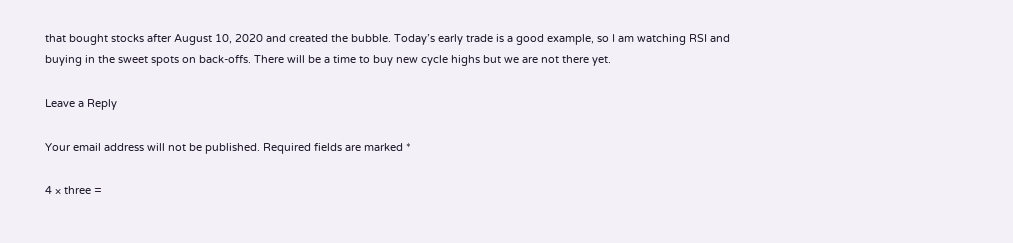that bought stocks after August 10, 2020 and created the bubble. Today’s early trade is a good example, so I am watching RSI and buying in the sweet spots on back-offs. There will be a time to buy new cycle highs but we are not there yet.

Leave a Reply

Your email address will not be published. Required fields are marked *

4 × three =